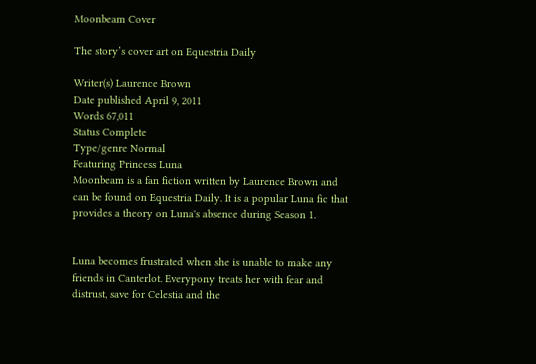Moonbeam Cover

The story’s cover art on Equestria Daily

Writer(s) Laurence Brown
Date published April 9, 2011
Words 67,011
Status Complete
Type/genre Normal
Featuring Princess Luna
Moonbeam is a fan fiction written by Laurence Brown and can be found on Equestria Daily. It is a popular Luna fic that provides a theory on Luna's absence during Season 1.


Luna becomes frustrated when she is unable to make any friends in Canterlot. Everypony treats her with fear and distrust, save for Celestia and the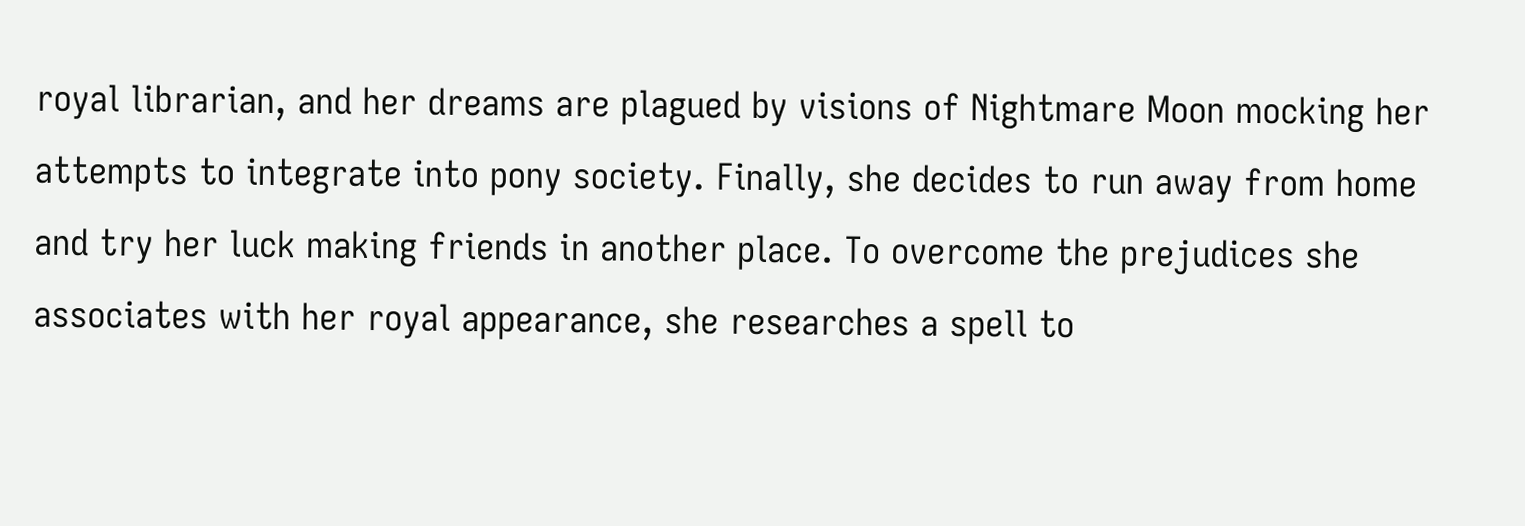royal librarian, and her dreams are plagued by visions of Nightmare Moon mocking her attempts to integrate into pony society. Finally, she decides to run away from home and try her luck making friends in another place. To overcome the prejudices she associates with her royal appearance, she researches a spell to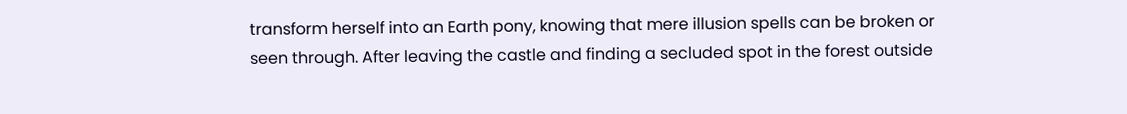transform herself into an Earth pony, knowing that mere illusion spells can be broken or seen through. After leaving the castle and finding a secluded spot in the forest outside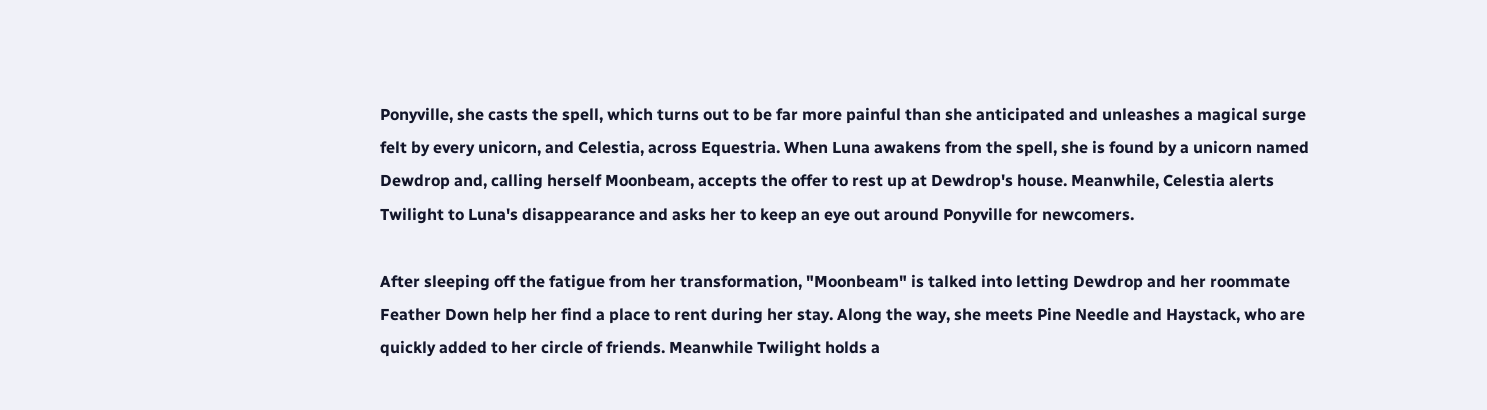Ponyville, she casts the spell, which turns out to be far more painful than she anticipated and unleashes a magical surge felt by every unicorn, and Celestia, across Equestria. When Luna awakens from the spell, she is found by a unicorn named Dewdrop and, calling herself Moonbeam, accepts the offer to rest up at Dewdrop's house. Meanwhile, Celestia alerts Twilight to Luna's disappearance and asks her to keep an eye out around Ponyville for newcomers.

After sleeping off the fatigue from her transformation, "Moonbeam" is talked into letting Dewdrop and her roommate Feather Down help her find a place to rent during her stay. Along the way, she meets Pine Needle and Haystack, who are quickly added to her circle of friends. Meanwhile Twilight holds a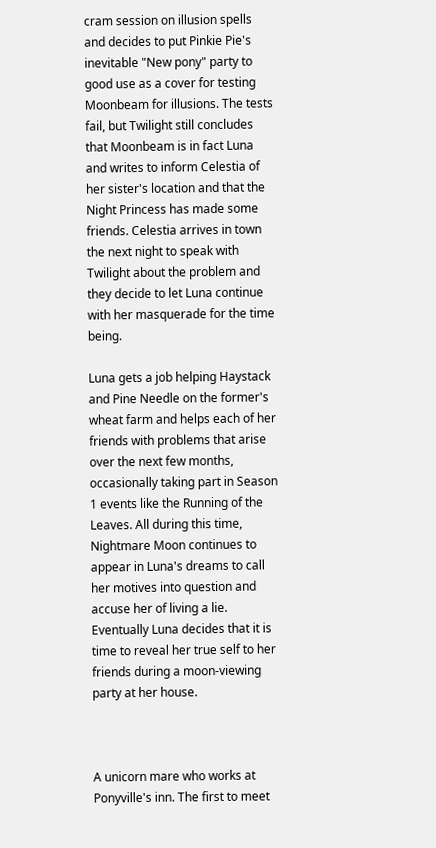cram session on illusion spells and decides to put Pinkie Pie's inevitable "New pony" party to good use as a cover for testing Moonbeam for illusions. The tests fail, but Twilight still concludes that Moonbeam is in fact Luna and writes to inform Celestia of her sister's location and that the Night Princess has made some friends. Celestia arrives in town the next night to speak with Twilight about the problem and they decide to let Luna continue with her masquerade for the time being.

Luna gets a job helping Haystack and Pine Needle on the former's wheat farm and helps each of her friends with problems that arise over the next few months, occasionally taking part in Season 1 events like the Running of the Leaves. All during this time, Nightmare Moon continues to appear in Luna's dreams to call her motives into question and accuse her of living a lie. Eventually Luna decides that it is time to reveal her true self to her friends during a moon-viewing party at her house.



A unicorn mare who works at Ponyville's inn. The first to meet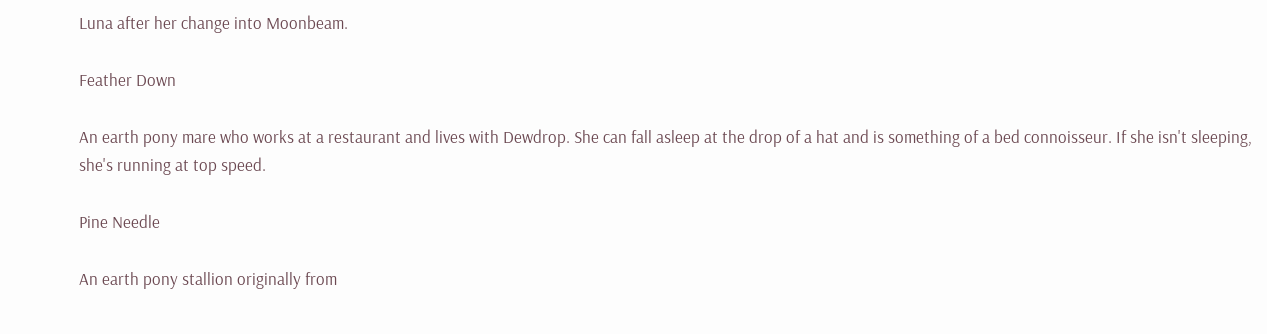Luna after her change into Moonbeam.

Feather Down

An earth pony mare who works at a restaurant and lives with Dewdrop. She can fall asleep at the drop of a hat and is something of a bed connoisseur. If she isn't sleeping, she's running at top speed.

Pine Needle

An earth pony stallion originally from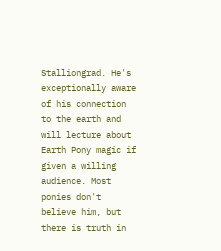Stalliongrad. He's exceptionally aware of his connection to the earth and will lecture about Earth Pony magic if given a willing audience. Most ponies don't believe him, but there is truth in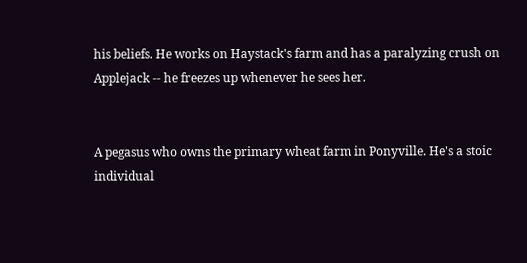his beliefs. He works on Haystack's farm and has a paralyzing crush on Applejack -- he freezes up whenever he sees her.


A pegasus who owns the primary wheat farm in Ponyville. He's a stoic individual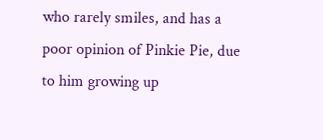who rarely smiles, and has a poor opinion of Pinkie Pie, due to him growing up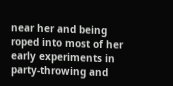near her and being roped into most of her early experiments in party-throwing and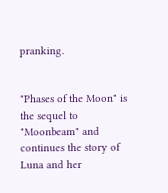pranking.


"Phases of the Moon" is the sequel to "Moonbeam" and continues the story of Luna and her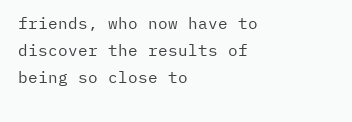friends, who now have to discover the results of being so close to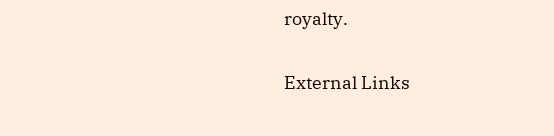royalty.

External Links